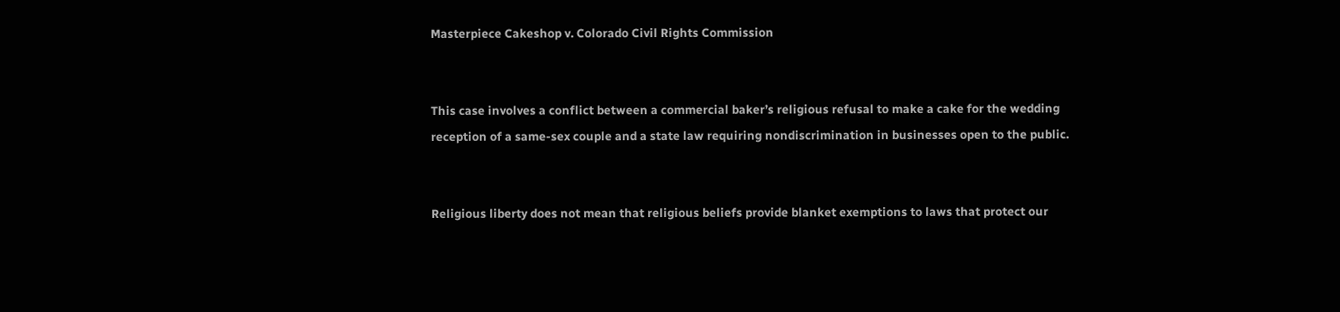Masterpiece Cakeshop v. Colorado Civil Rights Commission


This case involves a conflict between a commercial baker’s religious refusal to make a cake for the wedding reception of a same-sex couple and a state law requiring nondiscrimination in businesses open to the public.


Religious liberty does not mean that religious beliefs provide blanket exemptions to laws that protect our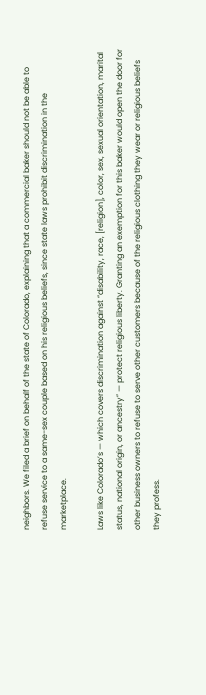neighbors. We filed a brief on behalf of the state of Colorado, explaining that a commercial baker should not be able to refuse service to a same-sex couple based on his religious beliefs, since state laws prohibit discrimination in the marketplace.

Laws like Colorado’s — which covers discrimination against “disability, race, [religion], color, sex, sexual orientation, marital status, national origin, or ancestry” — protect religious liberty. Granting an exemption for this baker would open the door for other business owners to refuse to serve other customers because of the religious clothing they wear or religious beliefs they profess.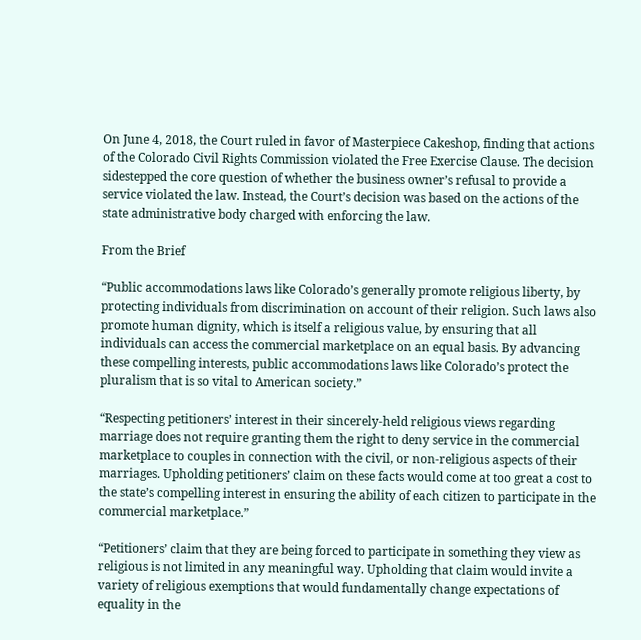On June 4, 2018, the Court ruled in favor of Masterpiece Cakeshop, finding that actions of the Colorado Civil Rights Commission violated the Free Exercise Clause. The decision sidestepped the core question of whether the business owner’s refusal to provide a service violated the law. Instead, the Court’s decision was based on the actions of the state administrative body charged with enforcing the law.

From the Brief

“Public accommodations laws like Colorado’s generally promote religious liberty, by protecting individuals from discrimination on account of their religion. Such laws also promote human dignity, which is itself a religious value, by ensuring that all individuals can access the commercial marketplace on an equal basis. By advancing these compelling interests, public accommodations laws like Colorado’s protect the pluralism that is so vital to American society.”

“Respecting petitioners’ interest in their sincerely-held religious views regarding marriage does not require granting them the right to deny service in the commercial marketplace to couples in connection with the civil, or non-religious aspects of their marriages. Upholding petitioners’ claim on these facts would come at too great a cost to the state’s compelling interest in ensuring the ability of each citizen to participate in the commercial marketplace.”

“Petitioners’ claim that they are being forced to participate in something they view as religious is not limited in any meaningful way. Upholding that claim would invite a variety of religious exemptions that would fundamentally change expectations of equality in the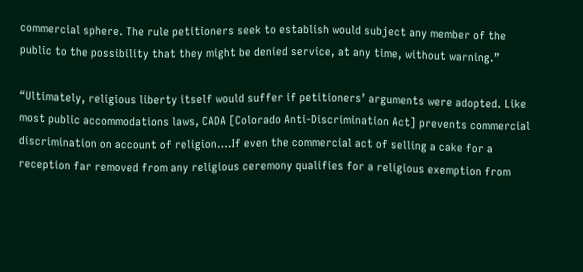commercial sphere. The rule petitioners seek to establish would subject any member of the public to the possibility that they might be denied service, at any time, without warning.”

“Ultimately, religious liberty itself would suffer if petitioners’ arguments were adopted. Like most public accommodations laws, CADA [Colorado Anti-Discrimination Act] prevents commercial discrimination on account of religion….If even the commercial act of selling a cake for a reception far removed from any religious ceremony qualifies for a religious exemption from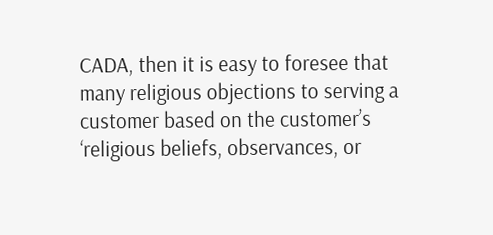CADA, then it is easy to foresee that many religious objections to serving a customer based on the customer’s ‘religious beliefs, observances, or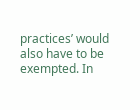practices’ would also have to be exempted. In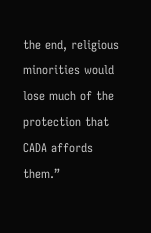the end, religious minorities would lose much of the protection that CADA affords them.”